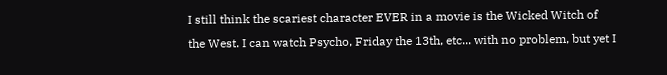I still think the scariest character EVER in a movie is the Wicked Witch of the West. I can watch Psycho, Friday the 13th, etc... with no problem, but yet I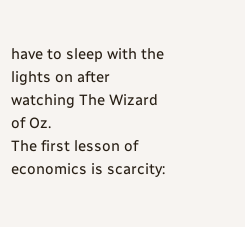have to sleep with the lights on after watching The Wizard of Oz.
The first lesson of economics is scarcity: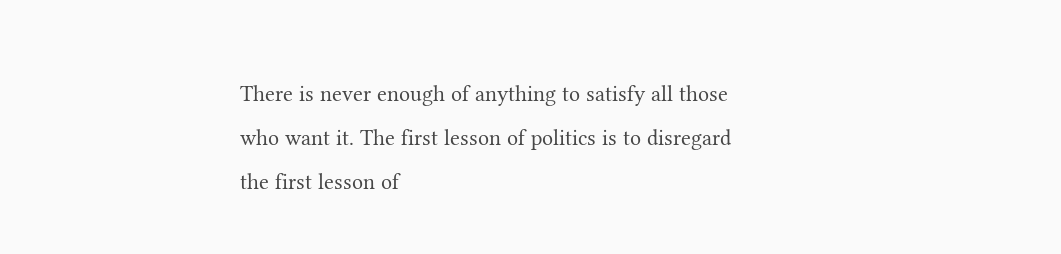There is never enough of anything to satisfy all those who want it. The first lesson of politics is to disregard the first lesson of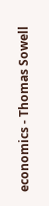economics - Thomas Sowell